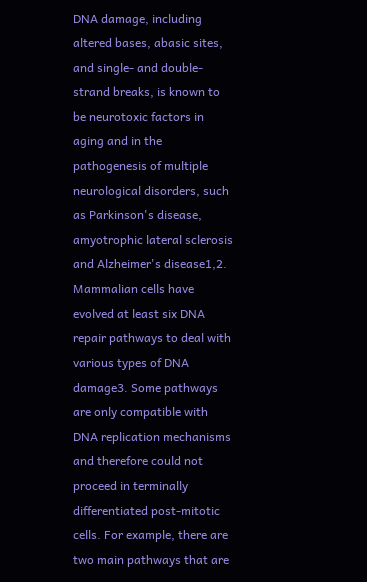DNA damage, including altered bases, abasic sites, and single- and double-strand breaks, is known to be neurotoxic factors in aging and in the pathogenesis of multiple neurological disorders, such as Parkinson's disease, amyotrophic lateral sclerosis and Alzheimer's disease1,2. Mammalian cells have evolved at least six DNA repair pathways to deal with various types of DNA damage3. Some pathways are only compatible with DNA replication mechanisms and therefore could not proceed in terminally differentiated post-mitotic cells. For example, there are two main pathways that are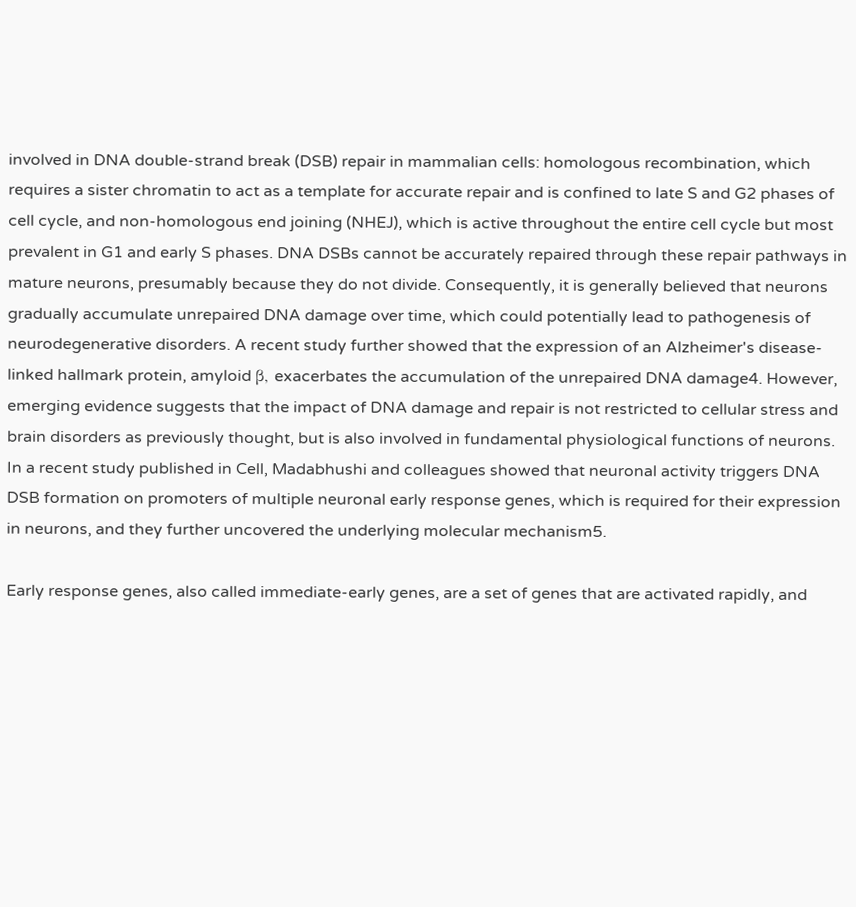involved in DNA double-strand break (DSB) repair in mammalian cells: homologous recombination, which requires a sister chromatin to act as a template for accurate repair and is confined to late S and G2 phases of cell cycle, and non-homologous end joining (NHEJ), which is active throughout the entire cell cycle but most prevalent in G1 and early S phases. DNA DSBs cannot be accurately repaired through these repair pathways in mature neurons, presumably because they do not divide. Consequently, it is generally believed that neurons gradually accumulate unrepaired DNA damage over time, which could potentially lead to pathogenesis of neurodegenerative disorders. A recent study further showed that the expression of an Alzheimer's disease-linked hallmark protein, amyloid β, exacerbates the accumulation of the unrepaired DNA damage4. However, emerging evidence suggests that the impact of DNA damage and repair is not restricted to cellular stress and brain disorders as previously thought, but is also involved in fundamental physiological functions of neurons. In a recent study published in Cell, Madabhushi and colleagues showed that neuronal activity triggers DNA DSB formation on promoters of multiple neuronal early response genes, which is required for their expression in neurons, and they further uncovered the underlying molecular mechanism5.

Early response genes, also called immediate-early genes, are a set of genes that are activated rapidly, and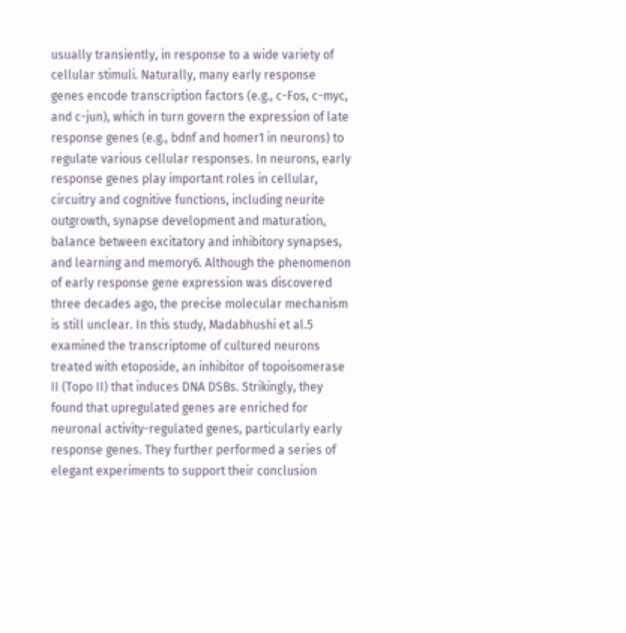usually transiently, in response to a wide variety of cellular stimuli. Naturally, many early response genes encode transcription factors (e.g., c-Fos, c-myc, and c-jun), which in turn govern the expression of late response genes (e.g., bdnf and homer1 in neurons) to regulate various cellular responses. In neurons, early response genes play important roles in cellular, circuitry and cognitive functions, including neurite outgrowth, synapse development and maturation, balance between excitatory and inhibitory synapses, and learning and memory6. Although the phenomenon of early response gene expression was discovered three decades ago, the precise molecular mechanism is still unclear. In this study, Madabhushi et al.5 examined the transcriptome of cultured neurons treated with etoposide, an inhibitor of topoisomerase II (Topo II) that induces DNA DSBs. Strikingly, they found that upregulated genes are enriched for neuronal activity-regulated genes, particularly early response genes. They further performed a series of elegant experiments to support their conclusion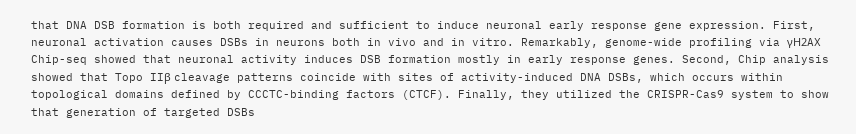that DNA DSB formation is both required and sufficient to induce neuronal early response gene expression. First, neuronal activation causes DSBs in neurons both in vivo and in vitro. Remarkably, genome-wide profiling via γH2AX Chip-seq showed that neuronal activity induces DSB formation mostly in early response genes. Second, Chip analysis showed that Topo IIβ cleavage patterns coincide with sites of activity-induced DNA DSBs, which occurs within topological domains defined by CCCTC-binding factors (CTCF). Finally, they utilized the CRISPR-Cas9 system to show that generation of targeted DSBs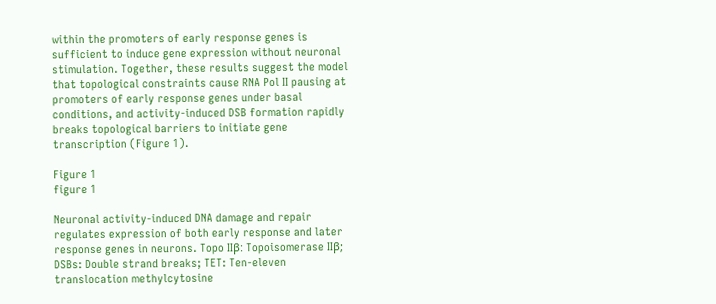within the promoters of early response genes is sufficient to induce gene expression without neuronal stimulation. Together, these results suggest the model that topological constraints cause RNA Pol II pausing at promoters of early response genes under basal conditions, and activity-induced DSB formation rapidly breaks topological barriers to initiate gene transcription (Figure 1).

Figure 1
figure 1

Neuronal activity-induced DNA damage and repair regulates expression of both early response and later response genes in neurons. Topo IIβ: Topoisomerase IIβ; DSBs: Double strand breaks; TET: Ten-eleven translocation methylcytosine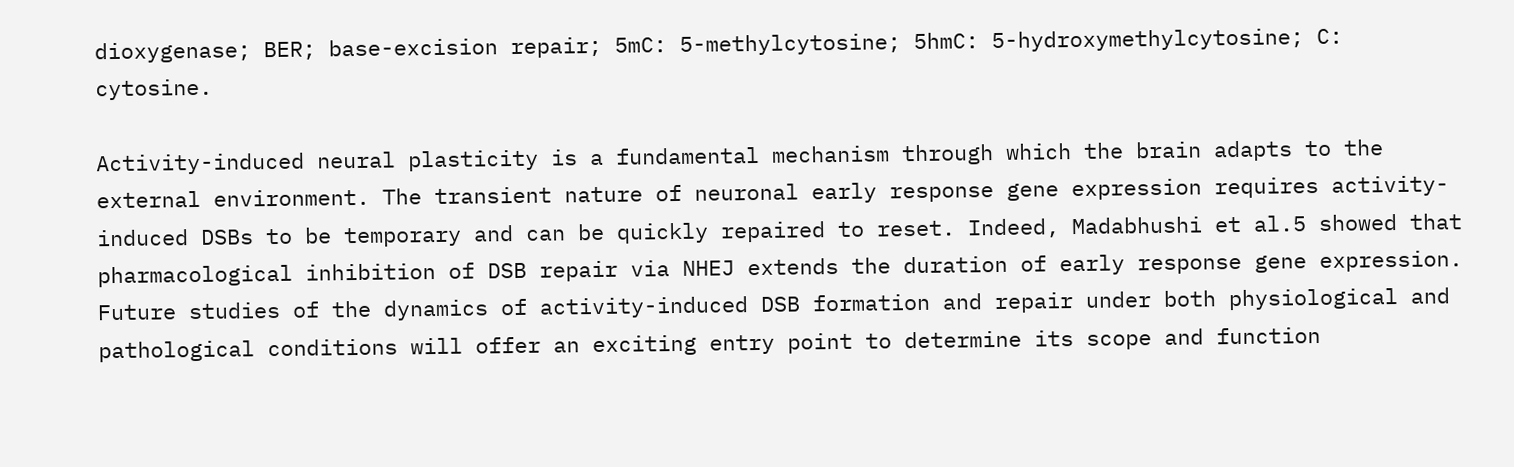dioxygenase; BER; base-excision repair; 5mC: 5-methylcytosine; 5hmC: 5-hydroxymethylcytosine; C: cytosine.

Activity-induced neural plasticity is a fundamental mechanism through which the brain adapts to the external environment. The transient nature of neuronal early response gene expression requires activity-induced DSBs to be temporary and can be quickly repaired to reset. Indeed, Madabhushi et al.5 showed that pharmacological inhibition of DSB repair via NHEJ extends the duration of early response gene expression. Future studies of the dynamics of activity-induced DSB formation and repair under both physiological and pathological conditions will offer an exciting entry point to determine its scope and function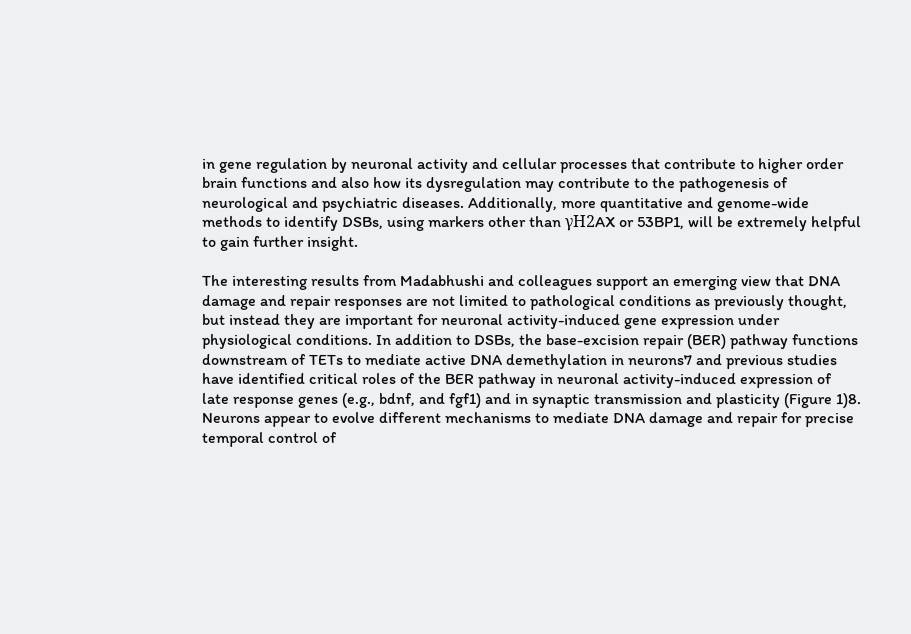in gene regulation by neuronal activity and cellular processes that contribute to higher order brain functions and also how its dysregulation may contribute to the pathogenesis of neurological and psychiatric diseases. Additionally, more quantitative and genome-wide methods to identify DSBs, using markers other than γH2AX or 53BP1, will be extremely helpful to gain further insight.

The interesting results from Madabhushi and colleagues support an emerging view that DNA damage and repair responses are not limited to pathological conditions as previously thought, but instead they are important for neuronal activity-induced gene expression under physiological conditions. In addition to DSBs, the base-excision repair (BER) pathway functions downstream of TETs to mediate active DNA demethylation in neurons7 and previous studies have identified critical roles of the BER pathway in neuronal activity-induced expression of late response genes (e.g., bdnf, and fgf1) and in synaptic transmission and plasticity (Figure 1)8. Neurons appear to evolve different mechanisms to mediate DNA damage and repair for precise temporal control of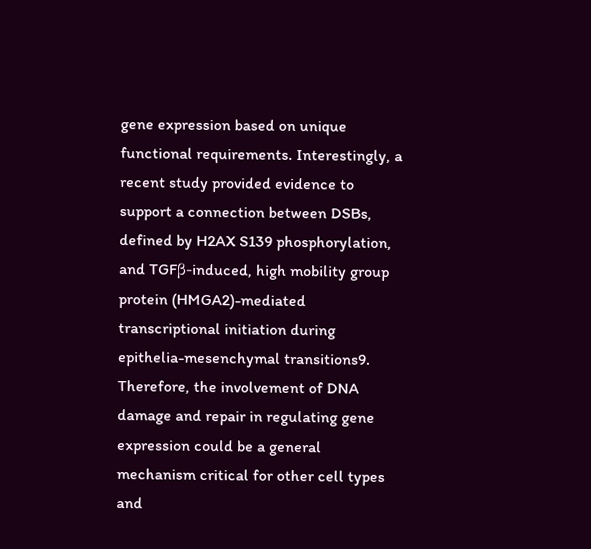gene expression based on unique functional requirements. Interestingly, a recent study provided evidence to support a connection between DSBs, defined by H2AX S139 phosphorylation, and TGFβ-induced, high mobility group protein (HMGA2)-mediated transcriptional initiation during epithelia-mesenchymal transitions9. Therefore, the involvement of DNA damage and repair in regulating gene expression could be a general mechanism critical for other cell types and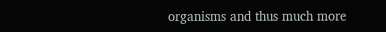organisms and thus much more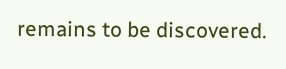remains to be discovered.